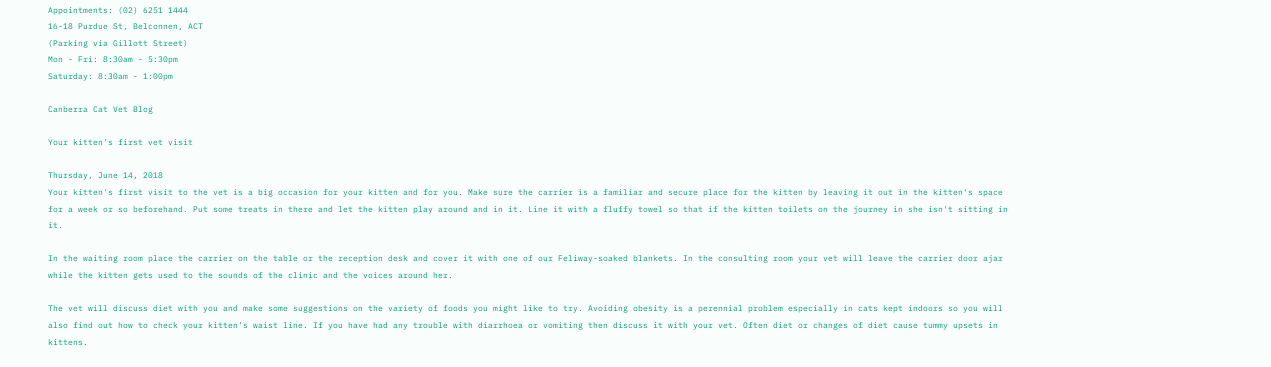Appointments: (02) 6251 1444
16-18 Purdue St, Belconnen, ACT
(Parking via Gillott Street)
Mon - Fri: 8:30am - 5:30pm
Saturday: 8:30am - 1:00pm

Canberra Cat Vet Blog

Your kitten's first vet visit

Thursday, June 14, 2018
Your kitten's first visit to the vet is a big occasion for your kitten and for you. Make sure the carrier is a familiar and secure place for the kitten by leaving it out in the kitten's space for a week or so beforehand. Put some treats in there and let the kitten play around and in it. Line it with a fluffy towel so that if the kitten toilets on the journey in she isn't sitting in it.

In the waiting room place the carrier on the table or the reception desk and cover it with one of our Feliway-soaked blankets. In the consulting room your vet will leave the carrier door ajar while the kitten gets used to the sounds of the clinic and the voices around her.

The vet will discuss diet with you and make some suggestions on the variety of foods you might like to try. Avoiding obesity is a perennial problem especially in cats kept indoors so you will also find out how to check your kitten's waist line. If you have had any trouble with diarrhoea or vomiting then discuss it with your vet. Often diet or changes of diet cause tummy upsets in kittens.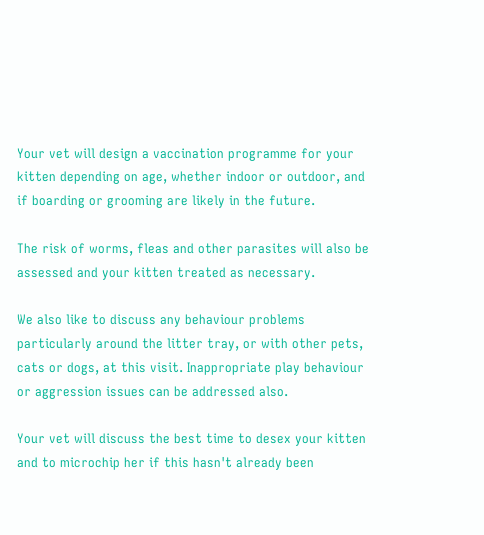Your vet will design a vaccination programme for your kitten depending on age, whether indoor or outdoor, and if boarding or grooming are likely in the future.

The risk of worms, fleas and other parasites will also be assessed and your kitten treated as necessary.

We also like to discuss any behaviour problems particularly around the litter tray, or with other pets, cats or dogs, at this visit. Inappropriate play behaviour or aggression issues can be addressed also.

Your vet will discuss the best time to desex your kitten and to microchip her if this hasn't already been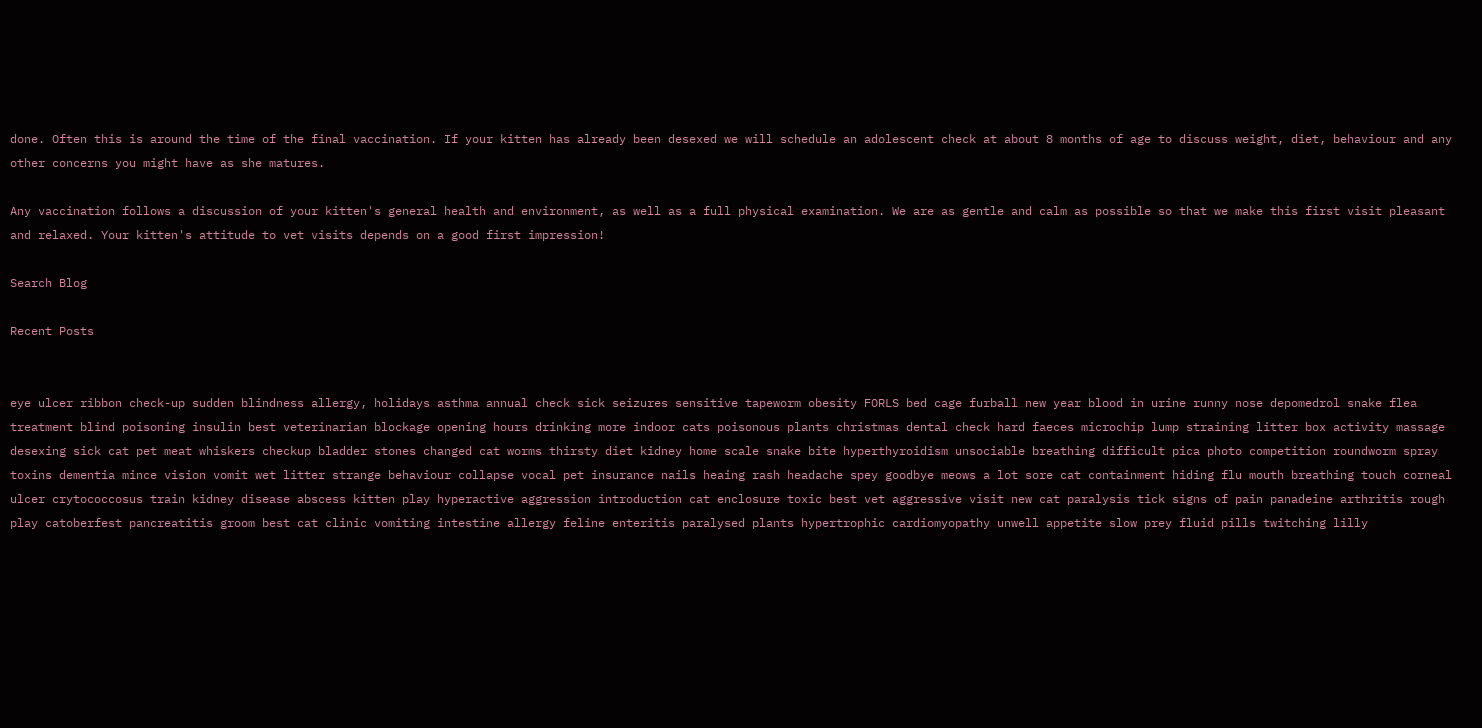done. Often this is around the time of the final vaccination. If your kitten has already been desexed we will schedule an adolescent check at about 8 months of age to discuss weight, diet, behaviour and any other concerns you might have as she matures.

Any vaccination follows a discussion of your kitten's general health and environment, as well as a full physical examination. We are as gentle and calm as possible so that we make this first visit pleasant and relaxed. Your kitten's attitude to vet visits depends on a good first impression!

Search Blog

Recent Posts


eye ulcer ribbon check-up sudden blindness allergy, holidays asthma annual check sick seizures sensitive tapeworm obesity FORLS bed cage furball new year blood in urine runny nose depomedrol snake flea treatment blind poisoning insulin best veterinarian blockage opening hours drinking more indoor cats poisonous plants christmas dental check hard faeces microchip lump straining litter box activity massage desexing sick cat pet meat whiskers checkup bladder stones changed cat worms thirsty diet kidney home scale snake bite hyperthyroidism unsociable breathing difficult pica photo competition roundworm spray toxins dementia mince vision vomit wet litter strange behaviour collapse vocal pet insurance nails heaing rash headache spey goodbye meows a lot sore cat containment hiding flu mouth breathing touch corneal ulcer crytococcosus train kidney disease abscess kitten play hyperactive aggression introduction cat enclosure toxic best vet aggressive visit new cat paralysis tick signs of pain panadeine arthritis rough play catoberfest pancreatitis groom best cat clinic vomiting intestine allergy feline enteritis paralysed plants hypertrophic cardiomyopathy unwell appetite slow prey fluid pills twitching lilly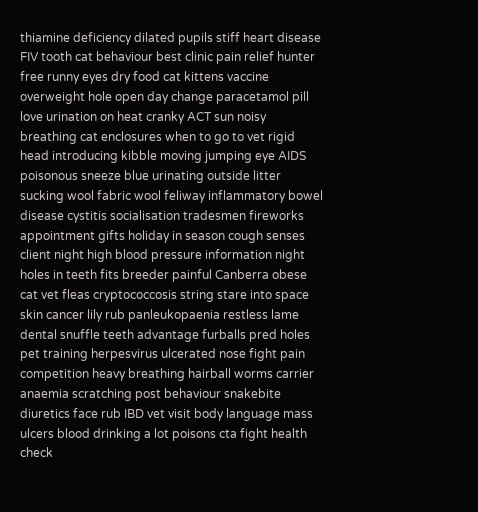thiamine deficiency dilated pupils stiff heart disease FIV tooth cat behaviour best clinic pain relief hunter free runny eyes dry food cat kittens vaccine overweight hole open day change paracetamol pill love urination on heat cranky ACT sun noisy breathing cat enclosures when to go to vet rigid head introducing kibble moving jumping eye AIDS poisonous sneeze blue urinating outside litter sucking wool fabric wool feliway inflammatory bowel disease cystitis socialisation tradesmen fireworks appointment gifts holiday in season cough senses client night high blood pressure information night holes in teeth fits breeder painful Canberra obese cat vet fleas cryptococcosis string stare into space skin cancer lily rub panleukopaenia restless lame dental snuffle teeth advantage furballs pred holes pet training herpesvirus ulcerated nose fight pain competition heavy breathing hairball worms carrier anaemia scratching post behaviour snakebite diuretics face rub IBD vet visit body language mass ulcers blood drinking a lot poisons cta fight health check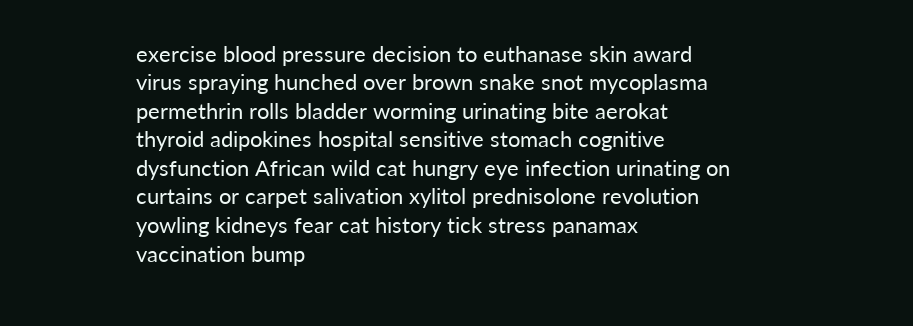exercise blood pressure decision to euthanase skin award virus spraying hunched over brown snake snot mycoplasma permethrin rolls bladder worming urinating bite aerokat thyroid adipokines hospital sensitive stomach cognitive dysfunction African wild cat hungry eye infection urinating on curtains or carpet salivation xylitol prednisolone revolution yowling kidneys fear cat history tick stress panamax vaccination bump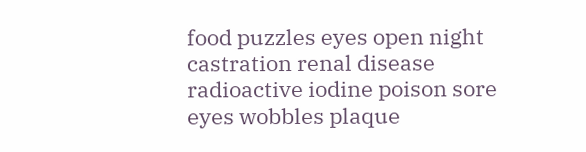food puzzles eyes open night castration renal disease radioactive iodine poison sore eyes wobbles plaque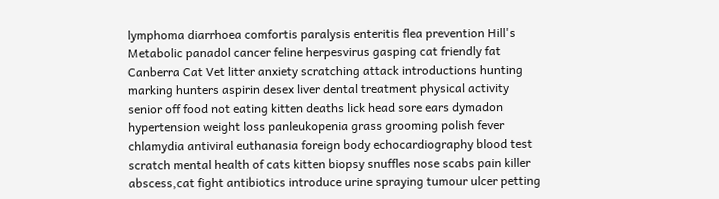lymphoma diarrhoea comfortis paralysis enteritis flea prevention Hill's Metabolic panadol cancer feline herpesvirus gasping cat friendly fat Canberra Cat Vet litter anxiety scratching attack introductions hunting marking hunters aspirin desex liver dental treatment physical activity senior off food not eating kitten deaths lick head sore ears dymadon hypertension weight loss panleukopenia grass grooming polish fever chlamydia antiviral euthanasia foreign body echocardiography blood test scratch mental health of cats kitten biopsy snuffles nose scabs pain killer abscess,cat fight antibiotics introduce urine spraying tumour ulcer petting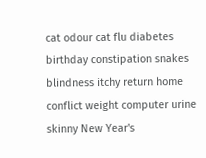cat odour cat flu diabetes birthday constipation snakes blindness itchy return home conflict weight computer urine skinny New Year's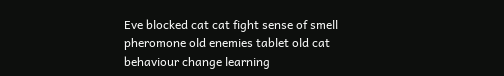Eve blocked cat cat fight sense of smell pheromone old enemies tablet old cat behaviour change learning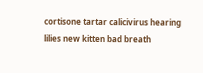cortisone tartar calicivirus hearing lilies new kitten bad breath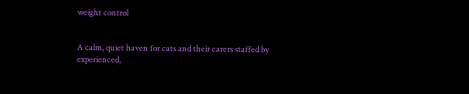weight control


A calm, quiet haven for cats and their carers staffed by experienced,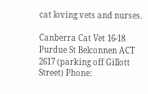cat loving vets and nurses.

Canberra Cat Vet 16-18 Purdue St Belconnen ACT 2617 (parking off Gillott Street) Phone: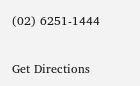(02) 6251-1444

Get Directions